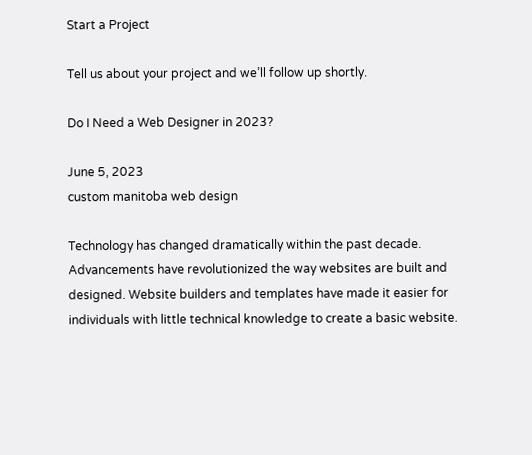Start a Project

Tell us about your project and we’ll follow up shortly.

Do I Need a Web Designer in 2023?

June 5, 2023
custom manitoba web design

Technology has changed dramatically within the past decade. Advancements have revolutionized the way websites are built and designed. Website builders and templates have made it easier for individuals with little technical knowledge to create a basic website.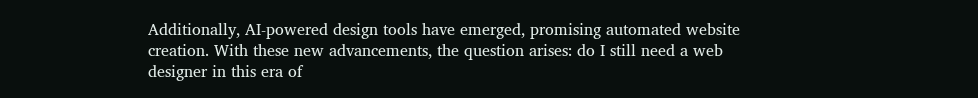Additionally, AI-powered design tools have emerged, promising automated website creation. With these new advancements, the question arises: do I still need a web designer in this era of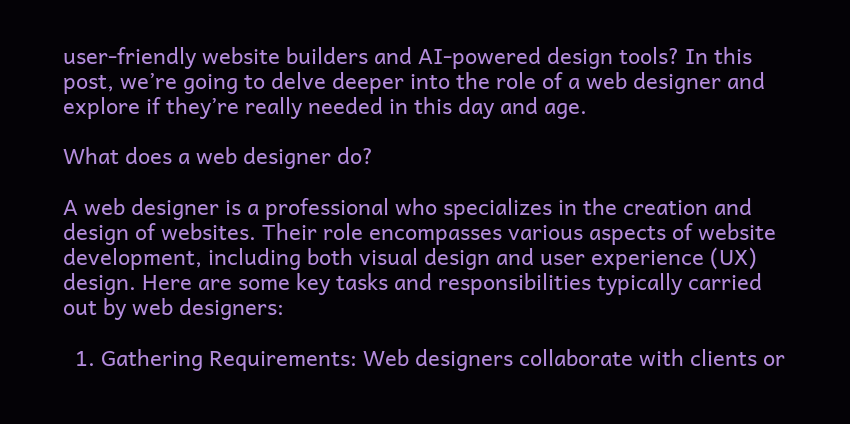user-friendly website builders and AI-powered design tools? In this post, we’re going to delve deeper into the role of a web designer and explore if they’re really needed in this day and age.

What does a web designer do?

A web designer is a professional who specializes in the creation and design of websites. Their role encompasses various aspects of website development, including both visual design and user experience (UX) design. Here are some key tasks and responsibilities typically carried out by web designers:

  1. Gathering Requirements: Web designers collaborate with clients or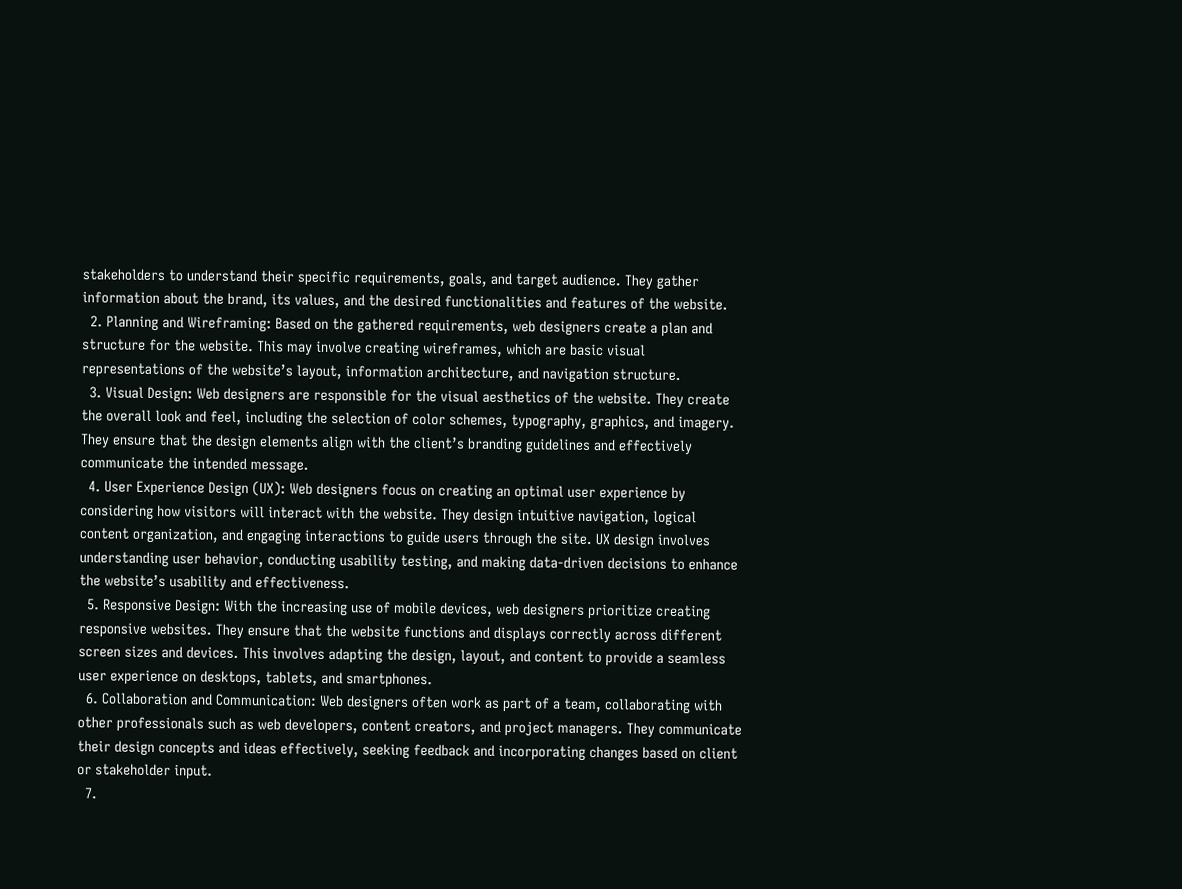stakeholders to understand their specific requirements, goals, and target audience. They gather information about the brand, its values, and the desired functionalities and features of the website.
  2. Planning and Wireframing: Based on the gathered requirements, web designers create a plan and structure for the website. This may involve creating wireframes, which are basic visual representations of the website’s layout, information architecture, and navigation structure.
  3. Visual Design: Web designers are responsible for the visual aesthetics of the website. They create the overall look and feel, including the selection of color schemes, typography, graphics, and imagery. They ensure that the design elements align with the client’s branding guidelines and effectively communicate the intended message.
  4. User Experience Design (UX): Web designers focus on creating an optimal user experience by considering how visitors will interact with the website. They design intuitive navigation, logical content organization, and engaging interactions to guide users through the site. UX design involves understanding user behavior, conducting usability testing, and making data-driven decisions to enhance the website’s usability and effectiveness.
  5. Responsive Design: With the increasing use of mobile devices, web designers prioritize creating responsive websites. They ensure that the website functions and displays correctly across different screen sizes and devices. This involves adapting the design, layout, and content to provide a seamless user experience on desktops, tablets, and smartphones.
  6. Collaboration and Communication: Web designers often work as part of a team, collaborating with other professionals such as web developers, content creators, and project managers. They communicate their design concepts and ideas effectively, seeking feedback and incorporating changes based on client or stakeholder input.
  7.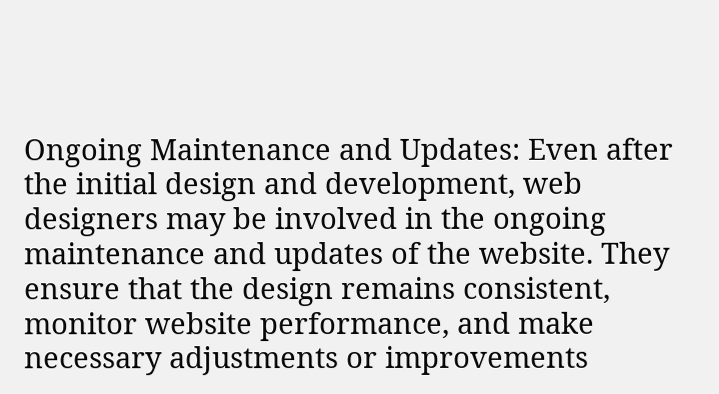Ongoing Maintenance and Updates: Even after the initial design and development, web designers may be involved in the ongoing maintenance and updates of the website. They ensure that the design remains consistent, monitor website performance, and make necessary adjustments or improvements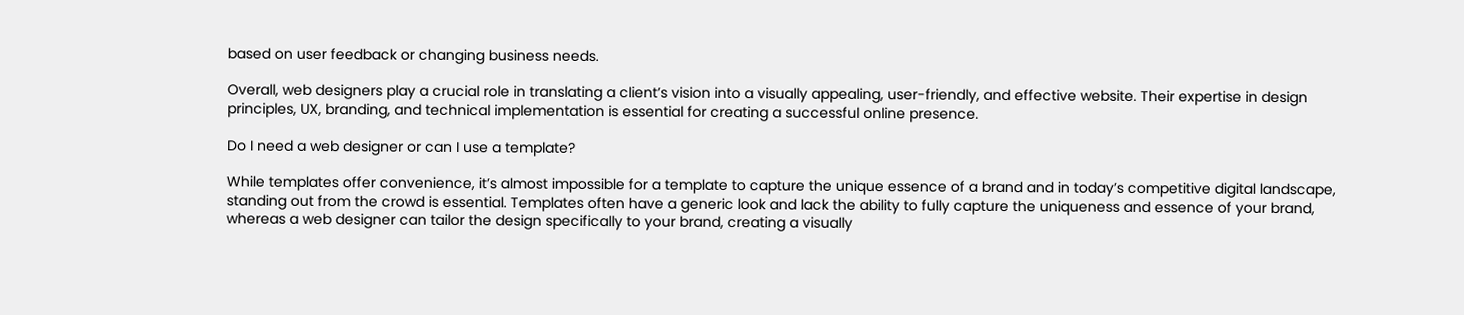based on user feedback or changing business needs.

Overall, web designers play a crucial role in translating a client’s vision into a visually appealing, user-friendly, and effective website. Their expertise in design principles, UX, branding, and technical implementation is essential for creating a successful online presence.

Do I need a web designer or can I use a template?

While templates offer convenience, it’s almost impossible for a template to capture the unique essence of a brand and in today’s competitive digital landscape, standing out from the crowd is essential. Templates often have a generic look and lack the ability to fully capture the uniqueness and essence of your brand, whereas a web designer can tailor the design specifically to your brand, creating a visually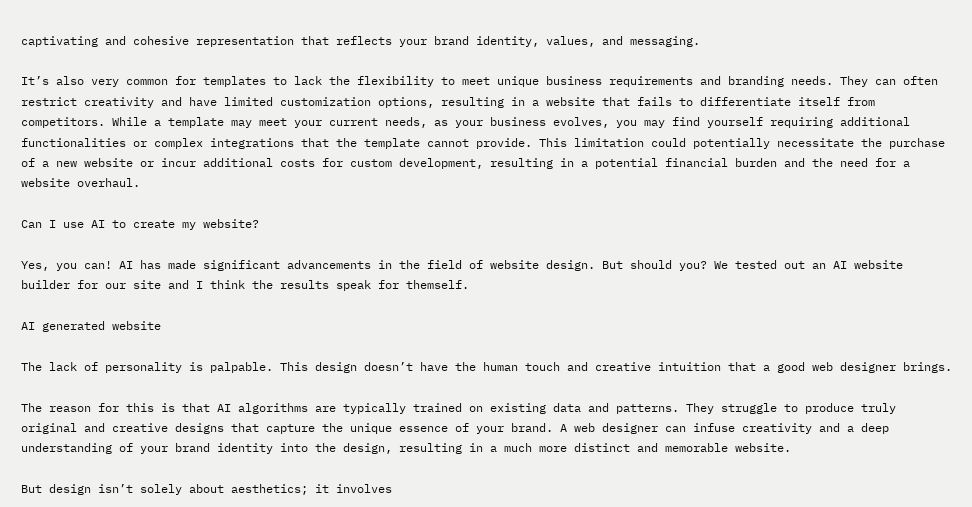captivating and cohesive representation that reflects your brand identity, values, and messaging.

It’s also very common for templates to lack the flexibility to meet unique business requirements and branding needs. They can often restrict creativity and have limited customization options, resulting in a website that fails to differentiate itself from competitors. While a template may meet your current needs, as your business evolves, you may find yourself requiring additional functionalities or complex integrations that the template cannot provide. This limitation could potentially necessitate the purchase of a new website or incur additional costs for custom development, resulting in a potential financial burden and the need for a website overhaul.

Can I use AI to create my website?

Yes, you can! AI has made significant advancements in the field of website design. But should you? We tested out an AI website builder for our site and I think the results speak for themself.

AI generated website

The lack of personality is palpable. This design doesn’t have the human touch and creative intuition that a good web designer brings.

The reason for this is that AI algorithms are typically trained on existing data and patterns. They struggle to produce truly original and creative designs that capture the unique essence of your brand. A web designer can infuse creativity and a deep understanding of your brand identity into the design, resulting in a much more distinct and memorable website.

But design isn’t solely about aesthetics; it involves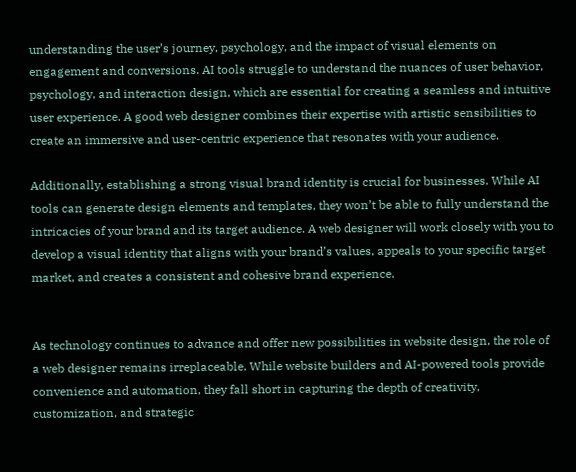understanding the user’s journey, psychology, and the impact of visual elements on engagement and conversions. AI tools struggle to understand the nuances of user behavior, psychology, and interaction design, which are essential for creating a seamless and intuitive user experience. A good web designer combines their expertise with artistic sensibilities to create an immersive and user-centric experience that resonates with your audience.

Additionally, establishing a strong visual brand identity is crucial for businesses. While AI tools can generate design elements and templates, they won’t be able to fully understand the intricacies of your brand and its target audience. A web designer will work closely with you to develop a visual identity that aligns with your brand’s values, appeals to your specific target market, and creates a consistent and cohesive brand experience.


As technology continues to advance and offer new possibilities in website design, the role of a web designer remains irreplaceable. While website builders and AI-powered tools provide convenience and automation, they fall short in capturing the depth of creativity, customization, and strategic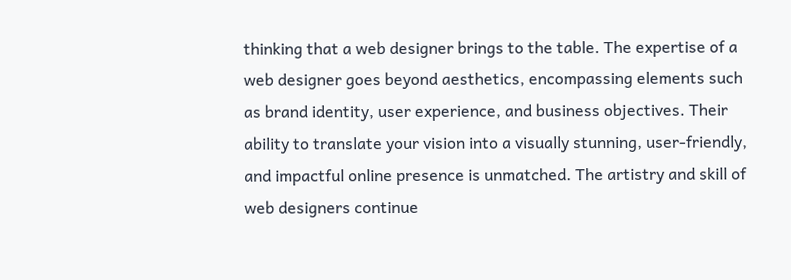thinking that a web designer brings to the table. The expertise of a web designer goes beyond aesthetics, encompassing elements such as brand identity, user experience, and business objectives. Their ability to translate your vision into a visually stunning, user-friendly, and impactful online presence is unmatched. The artistry and skill of web designers continue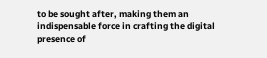to be sought after, making them an indispensable force in crafting the digital presence of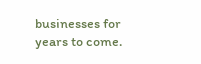businesses for years to come.